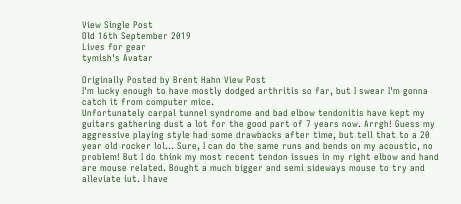View Single Post
Old 16th September 2019
Lives for gear
tymish's Avatar

Originally Posted by Brent Hahn View Post
I'm lucky enough to have mostly dodged arthritis so far, but I swear I'm gonna catch it from computer mice.
Unfortunately carpal tunnel syndrome and bad elbow tendonitis have kept my guitars gathering dust a lot for the good part of 7 years now. Arrgh! Guess my aggressive playing style had some drawbacks after time, but tell that to a 20 year old rocker lol... Sure, I can do the same runs and bends on my acoustic, no problem! But I do think my most recent tendon issues in my right elbow and hand are mouse related. Bought a much bigger and semi sideways mouse to try and alleviate iut. I have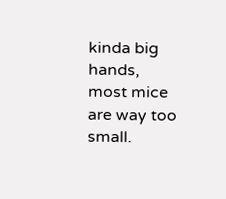kinda big hands, most mice are way too small.